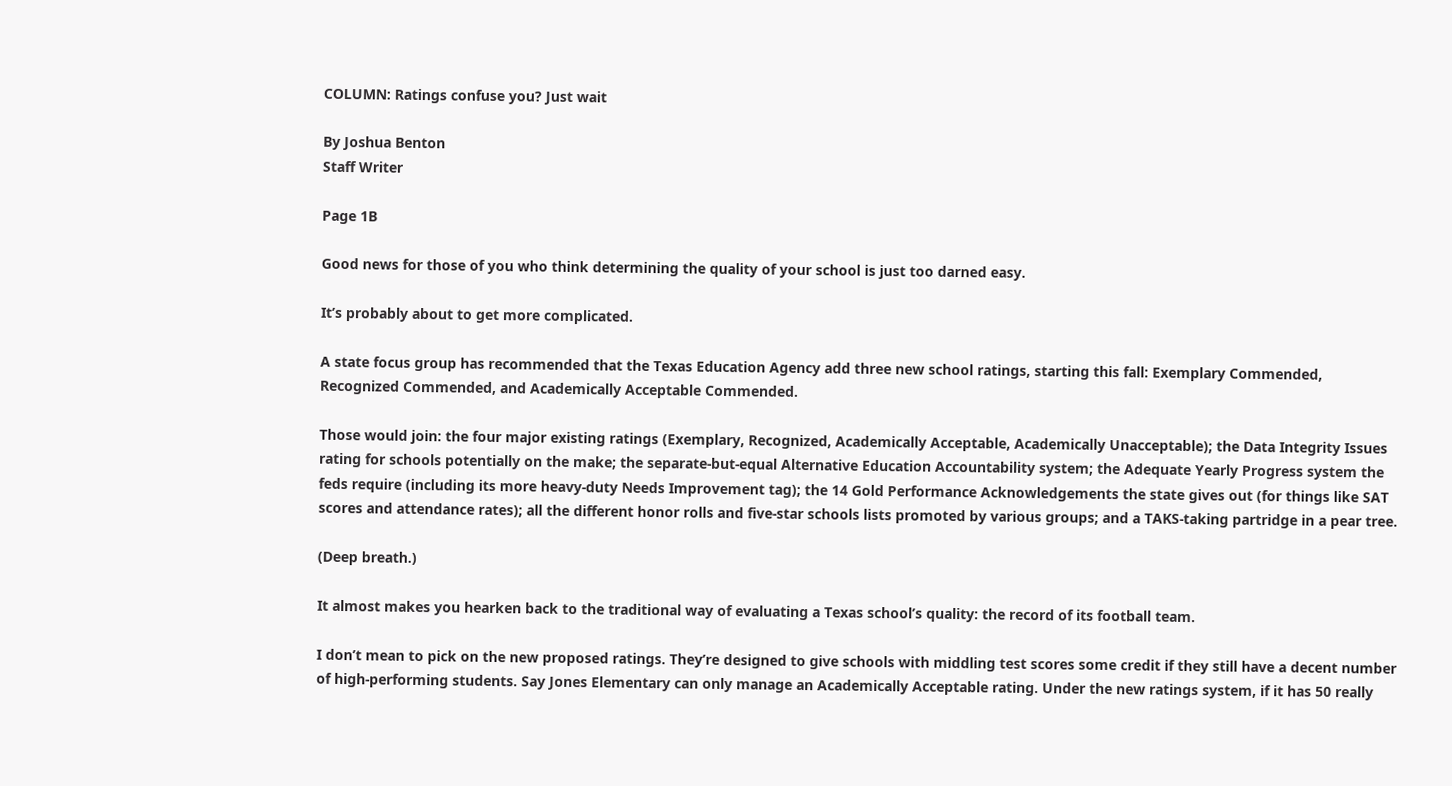COLUMN: Ratings confuse you? Just wait

By Joshua Benton
Staff Writer

Page 1B

Good news for those of you who think determining the quality of your school is just too darned easy.

It’s probably about to get more complicated.

A state focus group has recommended that the Texas Education Agency add three new school ratings, starting this fall: Exemplary Commended, Recognized Commended, and Academically Acceptable Commended.

Those would join: the four major existing ratings (Exemplary, Recognized, Academically Acceptable, Academically Unacceptable); the Data Integrity Issues rating for schools potentially on the make; the separate-but-equal Alternative Education Accountability system; the Adequate Yearly Progress system the feds require (including its more heavy-duty Needs Improvement tag); the 14 Gold Performance Acknowledgements the state gives out (for things like SAT scores and attendance rates); all the different honor rolls and five-star schools lists promoted by various groups; and a TAKS-taking partridge in a pear tree.

(Deep breath.)

It almost makes you hearken back to the traditional way of evaluating a Texas school’s quality: the record of its football team.

I don’t mean to pick on the new proposed ratings. They’re designed to give schools with middling test scores some credit if they still have a decent number of high-performing students. Say Jones Elementary can only manage an Academically Acceptable rating. Under the new ratings system, if it has 50 really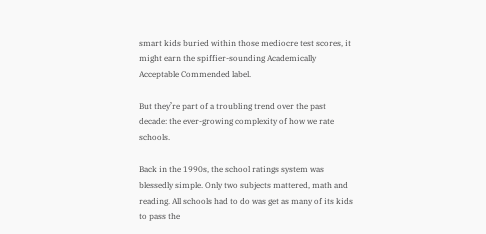smart kids buried within those mediocre test scores, it might earn the spiffier-sounding Academically Acceptable Commended label.

But they’re part of a troubling trend over the past decade: the ever-growing complexity of how we rate schools.

Back in the 1990s, the school ratings system was blessedly simple. Only two subjects mattered, math and reading. All schools had to do was get as many of its kids to pass the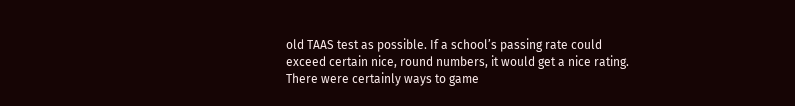old TAAS test as possible. If a school’s passing rate could exceed certain nice, round numbers, it would get a nice rating. There were certainly ways to game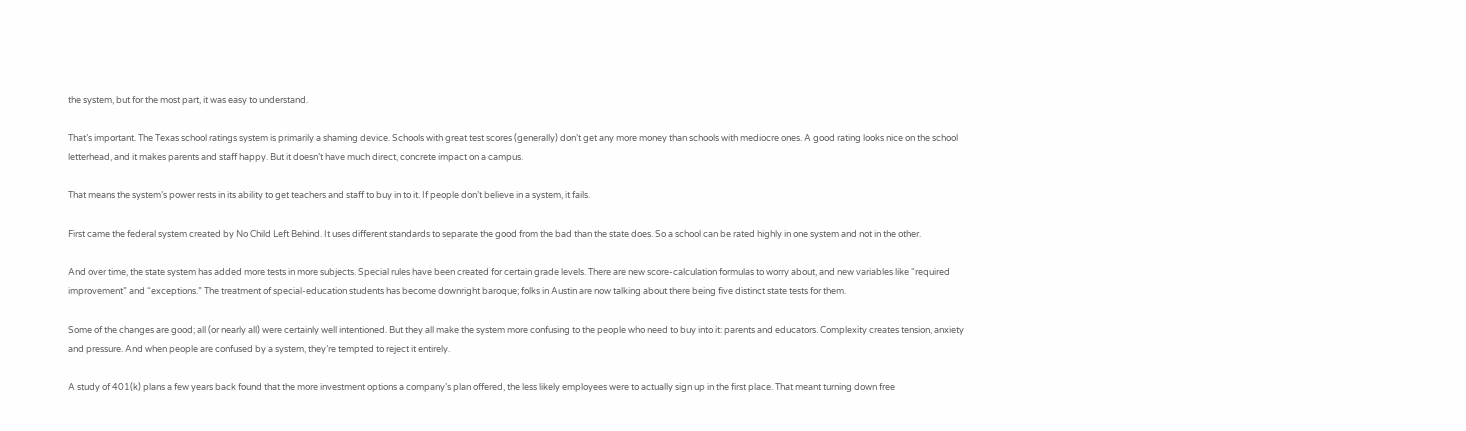the system, but for the most part, it was easy to understand.

That’s important. The Texas school ratings system is primarily a shaming device. Schools with great test scores (generally) don’t get any more money than schools with mediocre ones. A good rating looks nice on the school letterhead, and it makes parents and staff happy. But it doesn’t have much direct, concrete impact on a campus.

That means the system’s power rests in its ability to get teachers and staff to buy in to it. If people don’t believe in a system, it fails.

First came the federal system created by No Child Left Behind. It uses different standards to separate the good from the bad than the state does. So a school can be rated highly in one system and not in the other.

And over time, the state system has added more tests in more subjects. Special rules have been created for certain grade levels. There are new score-calculation formulas to worry about, and new variables like “required improvement” and “exceptions.” The treatment of special-education students has become downright baroque; folks in Austin are now talking about there being five distinct state tests for them.

Some of the changes are good; all (or nearly all) were certainly well intentioned. But they all make the system more confusing to the people who need to buy into it: parents and educators. Complexity creates tension, anxiety and pressure. And when people are confused by a system, they’re tempted to reject it entirely.

A study of 401(k) plans a few years back found that the more investment options a company’s plan offered, the less likely employees were to actually sign up in the first place. That meant turning down free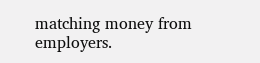matching money from employers.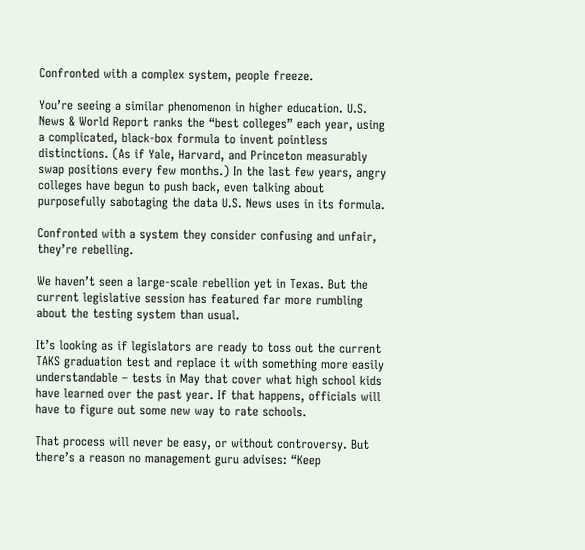Confronted with a complex system, people freeze.

You’re seeing a similar phenomenon in higher education. U.S. News & World Report ranks the “best colleges” each year, using a complicated, black-box formula to invent pointless distinctions. (As if Yale, Harvard, and Princeton measurably swap positions every few months.) In the last few years, angry colleges have begun to push back, even talking about purposefully sabotaging the data U.S. News uses in its formula.

Confronted with a system they consider confusing and unfair, they’re rebelling.

We haven’t seen a large-scale rebellion yet in Texas. But the current legislative session has featured far more rumbling about the testing system than usual.

It’s looking as if legislators are ready to toss out the current TAKS graduation test and replace it with something more easily understandable – tests in May that cover what high school kids have learned over the past year. If that happens, officials will have to figure out some new way to rate schools.

That process will never be easy, or without controversy. But there’s a reason no management guru advises: “Keep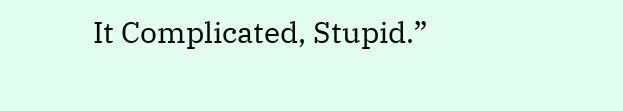It Complicated, Stupid.”